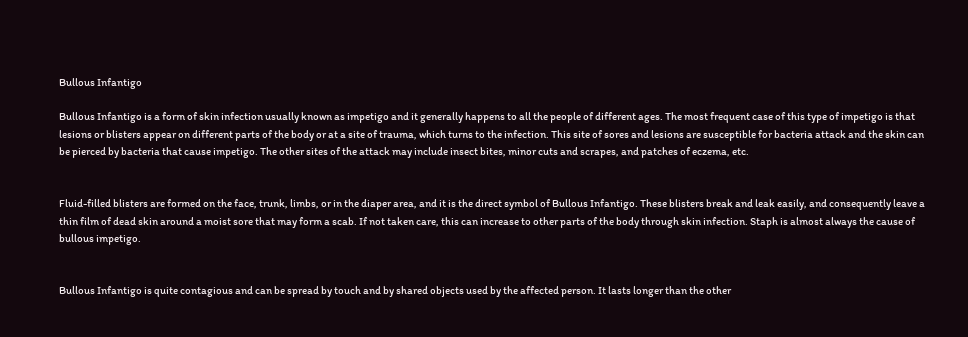Bullous Infantigo

Bullous Infantigo is a form of skin infection usually known as impetigo and it generally happens to all the people of different ages. The most frequent case of this type of impetigo is that lesions or blisters appear on different parts of the body or at a site of trauma, which turns to the infection. This site of sores and lesions are susceptible for bacteria attack and the skin can be pierced by bacteria that cause impetigo. The other sites of the attack may include insect bites, minor cuts and scrapes, and patches of eczema, etc.


Fluid-filled blisters are formed on the face, trunk, limbs, or in the diaper area, and it is the direct symbol of Bullous Infantigo. These blisters break and leak easily, and consequently leave a thin film of dead skin around a moist sore that may form a scab. If not taken care, this can increase to other parts of the body through skin infection. Staph is almost always the cause of bullous impetigo.


Bullous Infantigo is quite contagious and can be spread by touch and by shared objects used by the affected person. It lasts longer than the other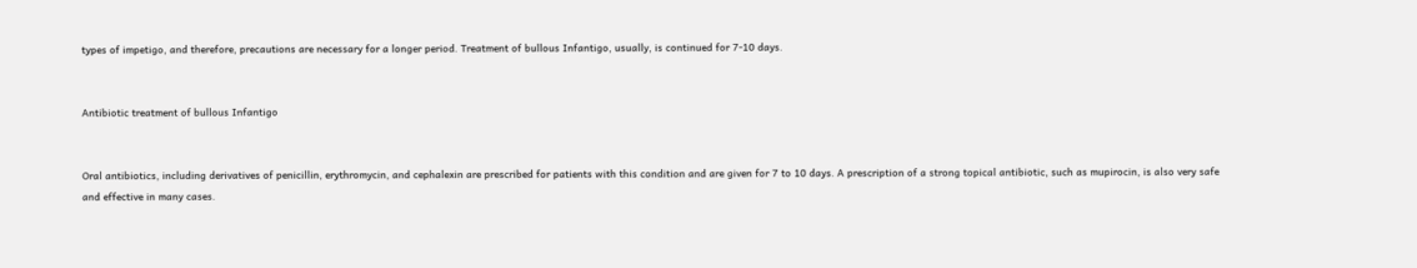types of impetigo, and therefore, precautions are necessary for a longer period. Treatment of bullous Infantigo, usually, is continued for 7-10 days.


Antibiotic treatment of bullous Infantigo


Oral antibiotics, including derivatives of penicillin, erythromycin, and cephalexin are prescribed for patients with this condition and are given for 7 to 10 days. A prescription of a strong topical antibiotic, such as mupirocin, is also very safe and effective in many cases.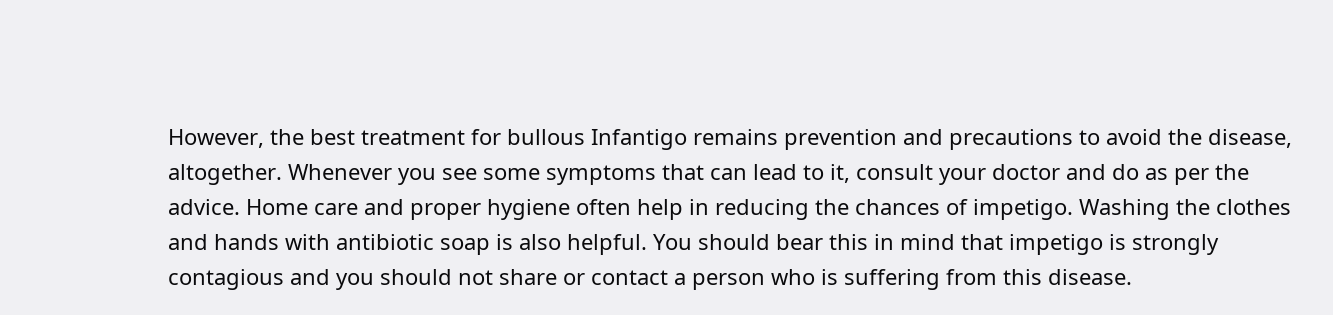However, the best treatment for bullous Infantigo remains prevention and precautions to avoid the disease, altogether. Whenever you see some symptoms that can lead to it, consult your doctor and do as per the advice. Home care and proper hygiene often help in reducing the chances of impetigo. Washing the clothes and hands with antibiotic soap is also helpful. You should bear this in mind that impetigo is strongly contagious and you should not share or contact a person who is suffering from this disease.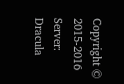Copyright © 2015-2016
Server: Dracula